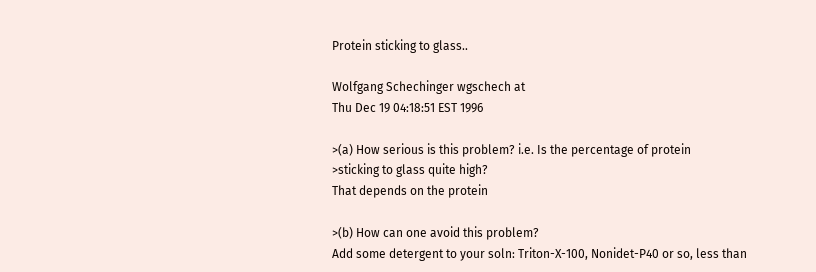Protein sticking to glass..

Wolfgang Schechinger wgschech at
Thu Dec 19 04:18:51 EST 1996

>(a) How serious is this problem? i.e. Is the percentage of protein
>sticking to glass quite high?
That depends on the protein

>(b) How can one avoid this problem?
Add some detergent to your soln: Triton-X-100, Nonidet-P40 or so, less than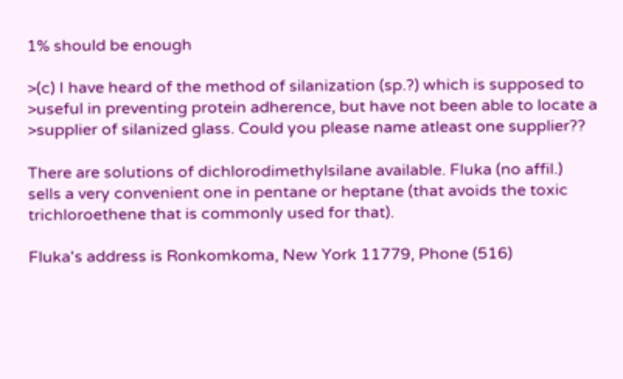1% should be enough

>(c) I have heard of the method of silanization (sp.?) which is supposed to
>useful in preventing protein adherence, but have not been able to locate a
>supplier of silanized glass. Could you please name atleast one supplier??

There are solutions of dichlorodimethylsilane available. Fluka (no affil.)
sells a very convenient one in pentane or heptane (that avoids the toxic
trichloroethene that is commonly used for that).

Fluka's address is Ronkomkoma, New York 11779, Phone (516)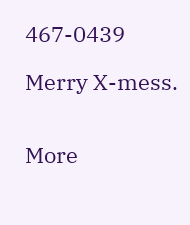467-0439

Merry X-mess.


More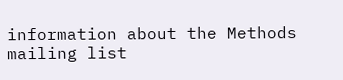information about the Methods mailing list